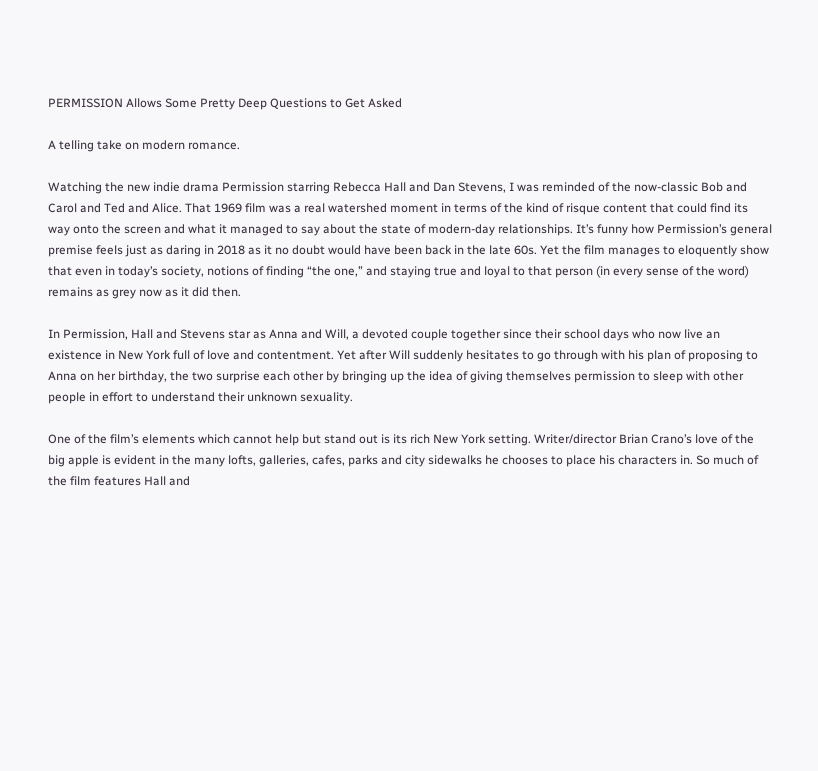PERMISSION Allows Some Pretty Deep Questions to Get Asked

A telling take on modern romance.

Watching the new indie drama Permission starring Rebecca Hall and Dan Stevens, I was reminded of the now-classic Bob and Carol and Ted and Alice. That 1969 film was a real watershed moment in terms of the kind of risque content that could find its way onto the screen and what it managed to say about the state of modern-day relationships. It’s funny how Permission’s general premise feels just as daring in 2018 as it no doubt would have been back in the late 60s. Yet the film manages to eloquently show that even in today’s society, notions of finding “the one,” and staying true and loyal to that person (in every sense of the word) remains as grey now as it did then.

In Permission, Hall and Stevens star as Anna and Will, a devoted couple together since their school days who now live an existence in New York full of love and contentment. Yet after Will suddenly hesitates to go through with his plan of proposing to Anna on her birthday, the two surprise each other by bringing up the idea of giving themselves permission to sleep with other people in effort to understand their unknown sexuality.

One of the film’s elements which cannot help but stand out is its rich New York setting. Writer/director Brian Crano’s love of the big apple is evident in the many lofts, galleries, cafes, parks and city sidewalks he chooses to place his characters in. So much of the film features Hall and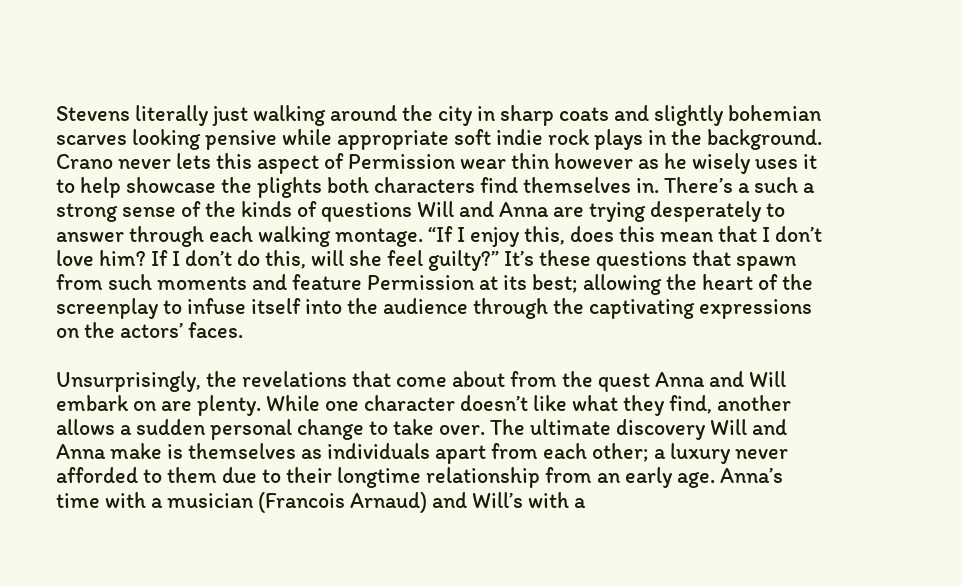Stevens literally just walking around the city in sharp coats and slightly bohemian scarves looking pensive while appropriate soft indie rock plays in the background. Crano never lets this aspect of Permission wear thin however as he wisely uses it to help showcase the plights both characters find themselves in. There’s a such a strong sense of the kinds of questions Will and Anna are trying desperately to answer through each walking montage. “If I enjoy this, does this mean that I don’t love him? If I don’t do this, will she feel guilty?” It’s these questions that spawn from such moments and feature Permission at its best; allowing the heart of the screenplay to infuse itself into the audience through the captivating expressions on the actors’ faces.

Unsurprisingly, the revelations that come about from the quest Anna and Will embark on are plenty. While one character doesn’t like what they find, another allows a sudden personal change to take over. The ultimate discovery Will and Anna make is themselves as individuals apart from each other; a luxury never afforded to them due to their longtime relationship from an early age. Anna’s time with a musician (Francois Arnaud) and Will’s with a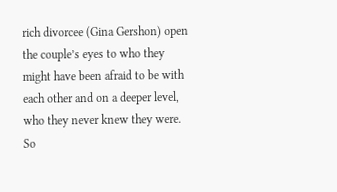rich divorcee (Gina Gershon) open the couple’s eyes to who they might have been afraid to be with each other and on a deeper level, who they never knew they were. So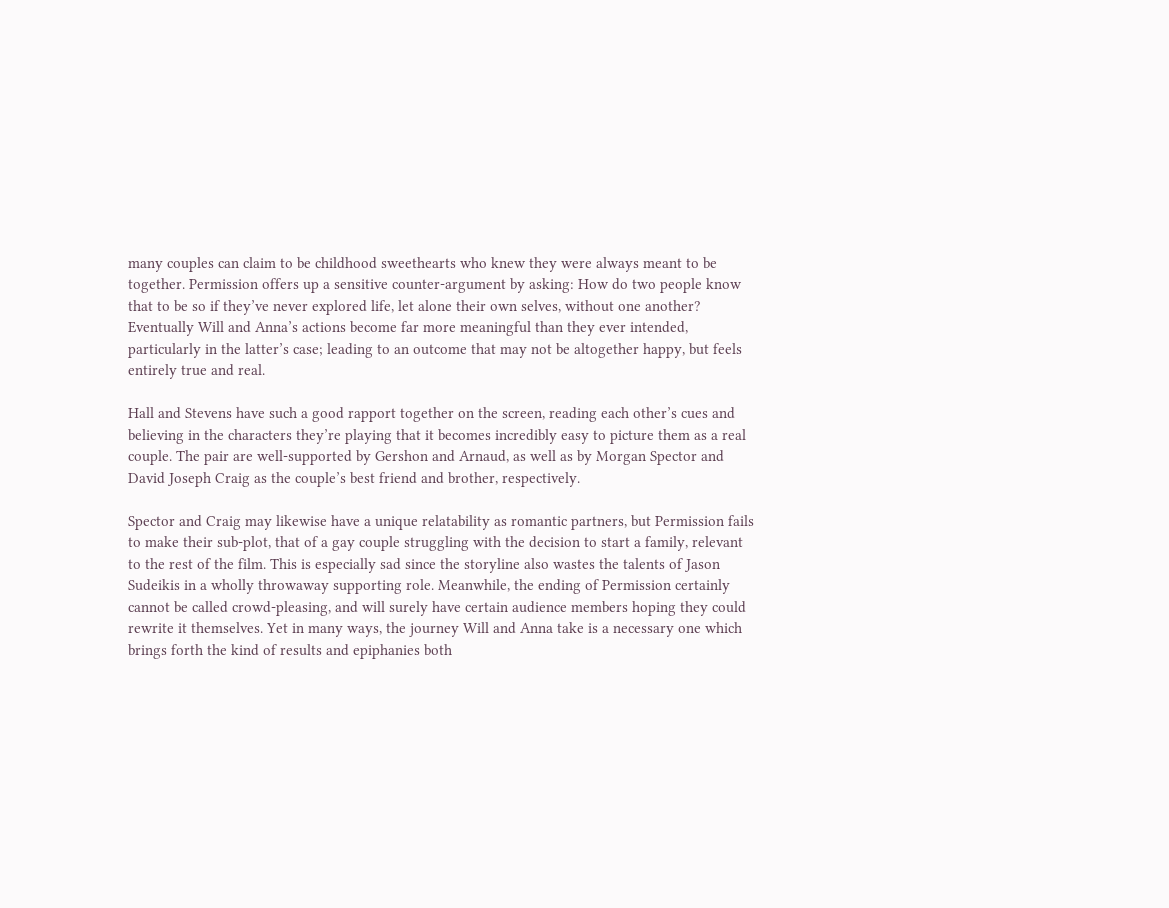many couples can claim to be childhood sweethearts who knew they were always meant to be together. Permission offers up a sensitive counter-argument by asking: How do two people know that to be so if they’ve never explored life, let alone their own selves, without one another? Eventually Will and Anna’s actions become far more meaningful than they ever intended, particularly in the latter’s case; leading to an outcome that may not be altogether happy, but feels entirely true and real.

Hall and Stevens have such a good rapport together on the screen, reading each other’s cues and believing in the characters they’re playing that it becomes incredibly easy to picture them as a real couple. The pair are well-supported by Gershon and Arnaud, as well as by Morgan Spector and David Joseph Craig as the couple’s best friend and brother, respectively.

Spector and Craig may likewise have a unique relatability as romantic partners, but Permission fails to make their sub-plot, that of a gay couple struggling with the decision to start a family, relevant to the rest of the film. This is especially sad since the storyline also wastes the talents of Jason Sudeikis in a wholly throwaway supporting role. Meanwhile, the ending of Permission certainly cannot be called crowd-pleasing, and will surely have certain audience members hoping they could rewrite it themselves. Yet in many ways, the journey Will and Anna take is a necessary one which brings forth the kind of results and epiphanies both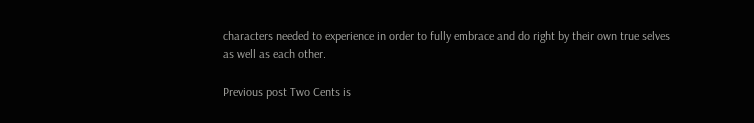characters needed to experience in order to fully embrace and do right by their own true selves as well as each other.

Previous post Two Cents is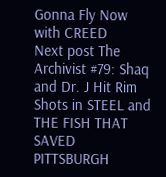Gonna Fly Now with CREED
Next post The Archivist #79: Shaq and Dr. J Hit Rim Shots in STEEL and THE FISH THAT SAVED PITTSBURGH